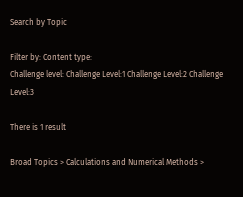Search by Topic

Filter by: Content type:
Challenge level: Challenge Level:1 Challenge Level:2 Challenge Level:3

There is 1 result

Broad Topics > Calculations and Numerical Methods >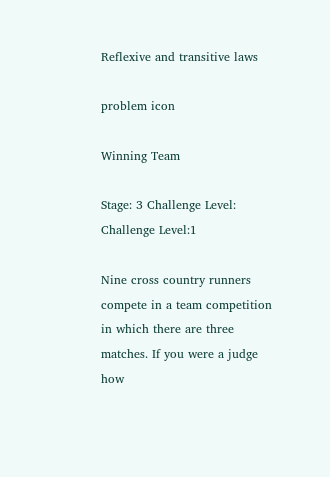Reflexive and transitive laws

problem icon

Winning Team

Stage: 3 Challenge Level: Challenge Level:1

Nine cross country runners compete in a team competition in which there are three matches. If you were a judge how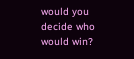would you decide who would win?